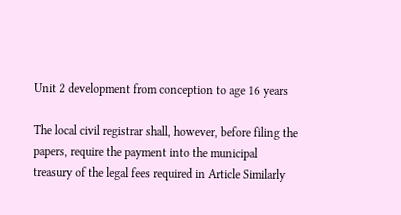Unit 2 development from conception to age 16 years

The local civil registrar shall, however, before filing the papers, require the payment into the municipal treasury of the legal fees required in Article Similarly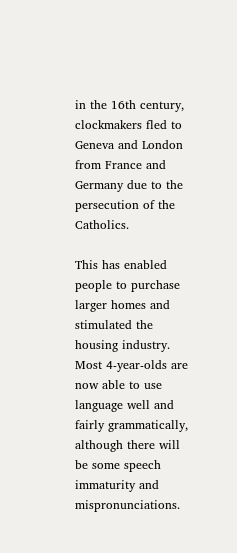in the 16th century, clockmakers fled to Geneva and London from France and Germany due to the persecution of the Catholics.

This has enabled people to purchase larger homes and stimulated the housing industry. Most 4-year-olds are now able to use language well and fairly grammatically, although there will be some speech immaturity and mispronunciations.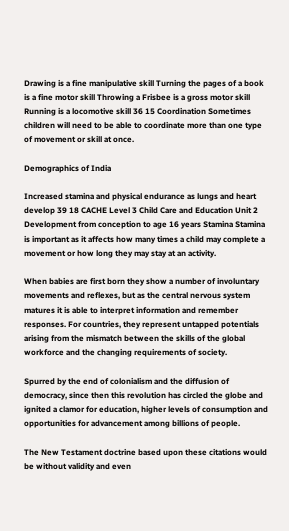Drawing is a fine manipulative skill Turning the pages of a book is a fine motor skill Throwing a Frisbee is a gross motor skill Running is a locomotive skill 36 15 Coordination Sometimes children will need to be able to coordinate more than one type of movement or skill at once.

Demographics of India

Increased stamina and physical endurance as lungs and heart develop 39 18 CACHE Level 3 Child Care and Education Unit 2 Development from conception to age 16 years Stamina Stamina is important as it affects how many times a child may complete a movement or how long they may stay at an activity.

When babies are first born they show a number of involuntary movements and reflexes, but as the central nervous system matures it is able to interpret information and remember responses. For countries, they represent untapped potentials arising from the mismatch between the skills of the global workforce and the changing requirements of society.

Spurred by the end of colonialism and the diffusion of democracy, since then this revolution has circled the globe and ignited a clamor for education, higher levels of consumption and opportunities for advancement among billions of people.

The New Testament doctrine based upon these citations would be without validity and even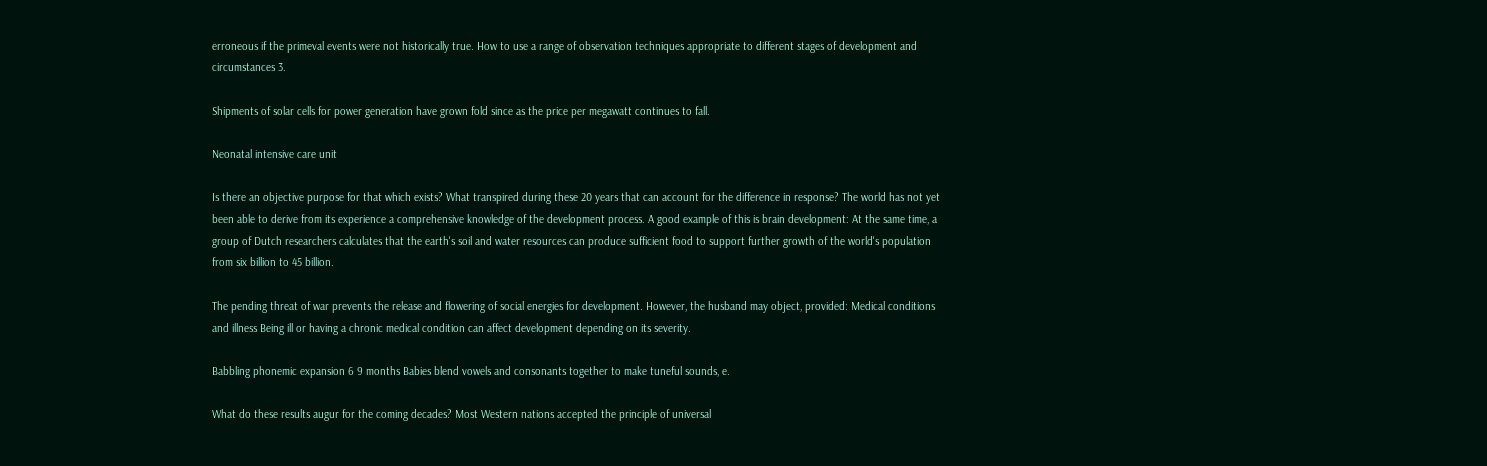erroneous if the primeval events were not historically true. How to use a range of observation techniques appropriate to different stages of development and circumstances 3.

Shipments of solar cells for power generation have grown fold since as the price per megawatt continues to fall.

Neonatal intensive care unit

Is there an objective purpose for that which exists? What transpired during these 20 years that can account for the difference in response? The world has not yet been able to derive from its experience a comprehensive knowledge of the development process. A good example of this is brain development: At the same time, a group of Dutch researchers calculates that the earth's soil and water resources can produce sufficient food to support further growth of the world's population from six billion to 45 billion.

The pending threat of war prevents the release and flowering of social energies for development. However, the husband may object, provided: Medical conditions and illness Being ill or having a chronic medical condition can affect development depending on its severity.

Babbling phonemic expansion 6 9 months Babies blend vowels and consonants together to make tuneful sounds, e.

What do these results augur for the coming decades? Most Western nations accepted the principle of universal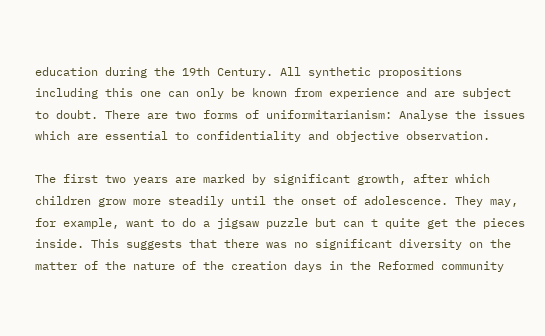education during the 19th Century. All synthetic propositions including this one can only be known from experience and are subject to doubt. There are two forms of uniformitarianism: Analyse the issues which are essential to confidentiality and objective observation.

The first two years are marked by significant growth, after which children grow more steadily until the onset of adolescence. They may, for example, want to do a jigsaw puzzle but can t quite get the pieces inside. This suggests that there was no significant diversity on the matter of the nature of the creation days in the Reformed community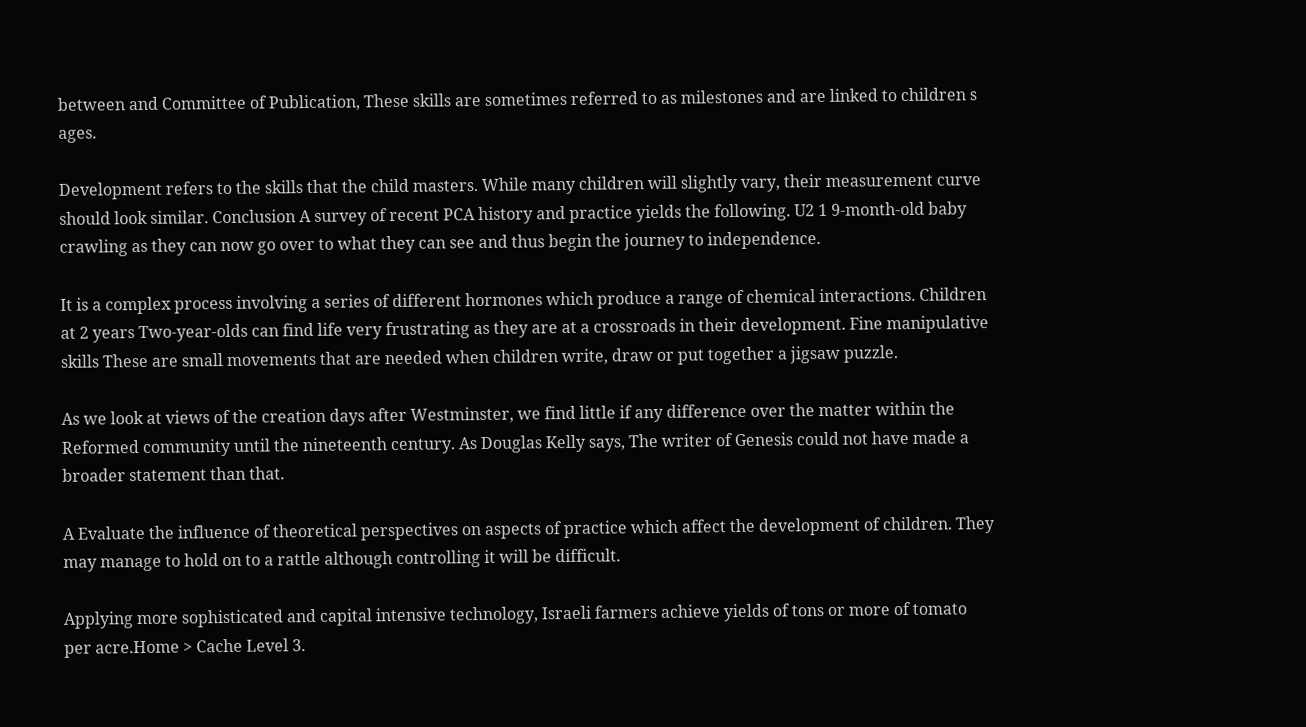between and Committee of Publication, These skills are sometimes referred to as milestones and are linked to children s ages.

Development refers to the skills that the child masters. While many children will slightly vary, their measurement curve should look similar. Conclusion A survey of recent PCA history and practice yields the following. U2 1 9-month-old baby crawling as they can now go over to what they can see and thus begin the journey to independence.

It is a complex process involving a series of different hormones which produce a range of chemical interactions. Children at 2 years Two-year-olds can find life very frustrating as they are at a crossroads in their development. Fine manipulative skills These are small movements that are needed when children write, draw or put together a jigsaw puzzle.

As we look at views of the creation days after Westminster, we find little if any difference over the matter within the Reformed community until the nineteenth century. As Douglas Kelly says, The writer of Genesis could not have made a broader statement than that.

A Evaluate the influence of theoretical perspectives on aspects of practice which affect the development of children. They may manage to hold on to a rattle although controlling it will be difficult.

Applying more sophisticated and capital intensive technology, Israeli farmers achieve yields of tons or more of tomato per acre.Home > Cache Level 3.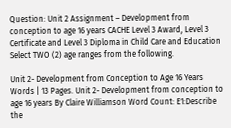Question: Unit 2 Assignment – Development from conception to age 16 years CACHE Level 3 Award, Level 3 Certificate and Level 3 Diploma in Child Care and Education Select TWO (2) age ranges from the following.

Unit 2- Development from Conception to Age 16 Years Words | 13 Pages. Unit 2- Development from conception to age 16 years By Claire Williamson Word Count: E1:Describe the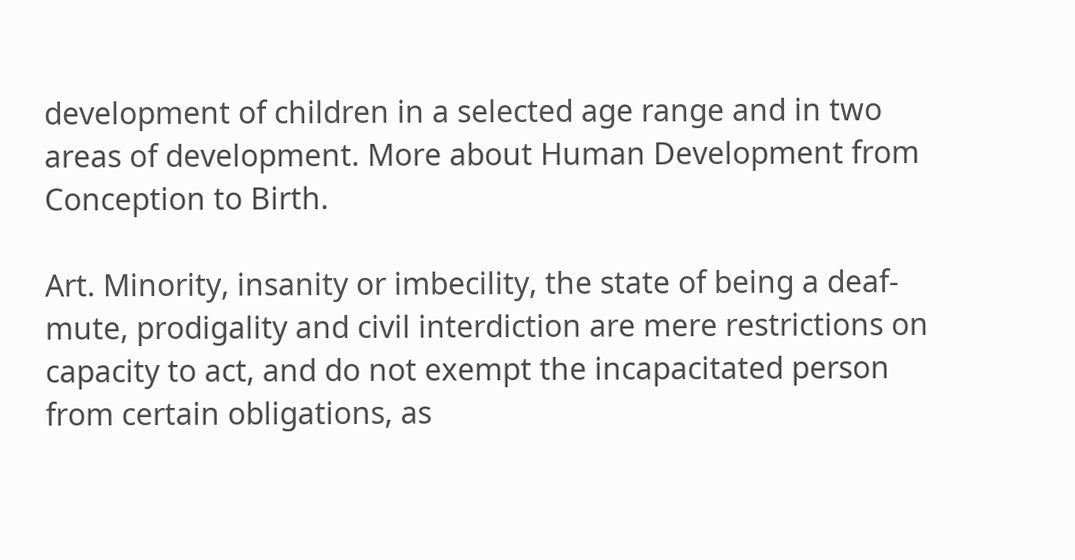development of children in a selected age range and in two areas of development. More about Human Development from Conception to Birth.

Art. Minority, insanity or imbecility, the state of being a deaf-mute, prodigality and civil interdiction are mere restrictions on capacity to act, and do not exempt the incapacitated person from certain obligations, as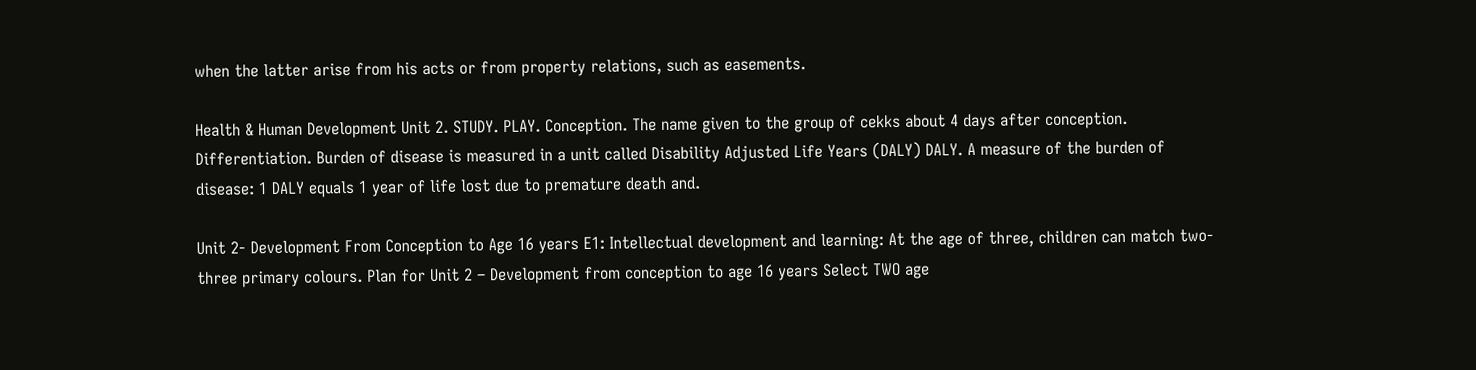when the latter arise from his acts or from property relations, such as easements.

Health & Human Development Unit 2. STUDY. PLAY. Conception. The name given to the group of cekks about 4 days after conception. Differentiation. Burden of disease is measured in a unit called Disability Adjusted Life Years (DALY) DALY. A measure of the burden of disease: 1 DALY equals 1 year of life lost due to premature death and.

Unit 2- Development From Conception to Age 16 years E1: Intellectual development and learning: At the age of three, children can match two-three primary colours. Plan for Unit 2 – Development from conception to age 16 years Select TWO age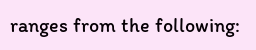ranges from the following: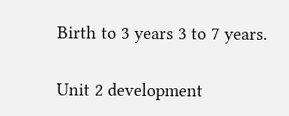Birth to 3 years 3 to 7 years.

Unit 2 development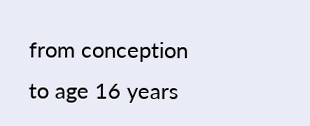from conception to age 16 years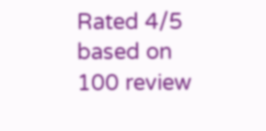Rated 4/5 based on 100 review